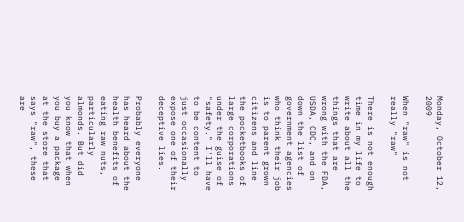Monday, October 12, 2009

When "raw" is not really "raw"

There is not enough time in my life to write about all the things that are wrong with the FDA, USDA, CDC, and on down the list of government agencies who think their job is to parent grown citizens and line the pocketbooks of large corporations under the guise of "safety." I'll have to be content to just occasionally expose one of their deceptive lies.

Probably everyone has heard about the health benefits of eating raw nuts, particularly almonds. But did you know that when you buy a package at the store that says "raw", these are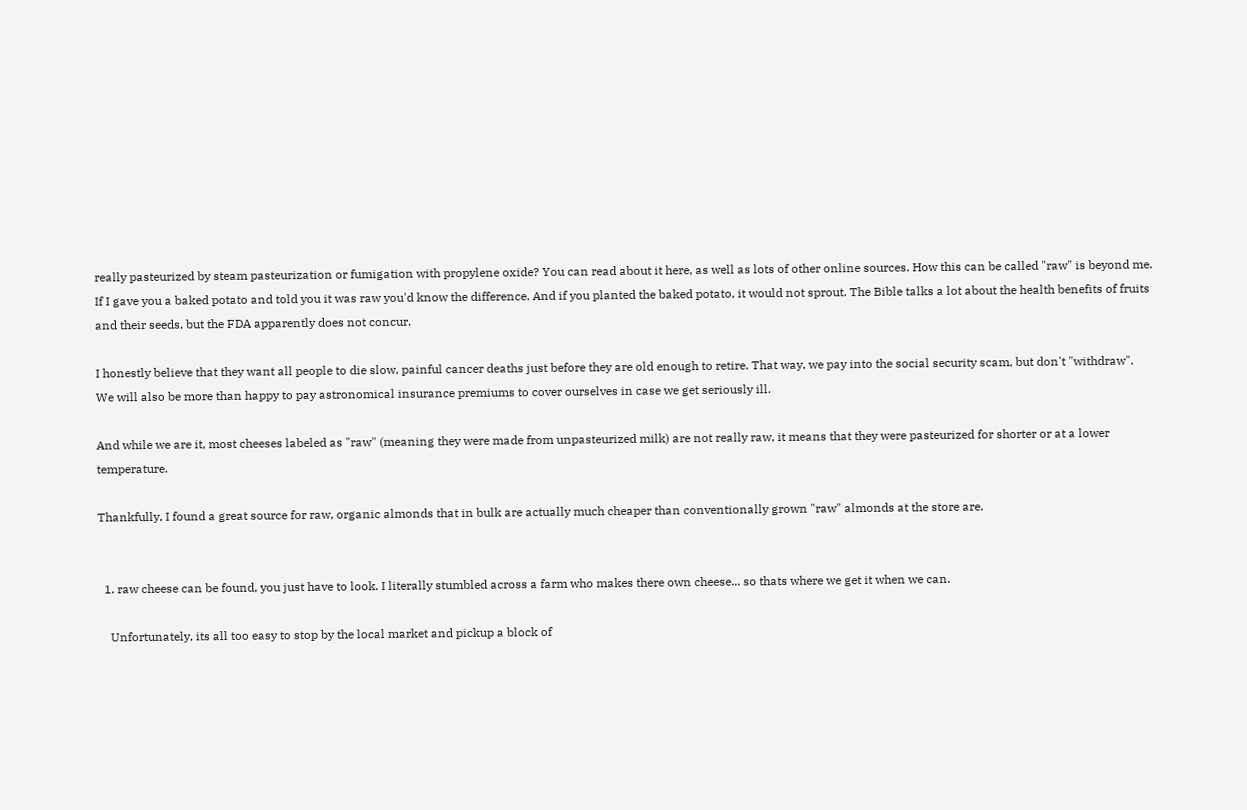really pasteurized by steam pasteurization or fumigation with propylene oxide? You can read about it here, as well as lots of other online sources. How this can be called "raw" is beyond me. If I gave you a baked potato and told you it was raw you'd know the difference. And if you planted the baked potato, it would not sprout. The Bible talks a lot about the health benefits of fruits and their seeds, but the FDA apparently does not concur.

I honestly believe that they want all people to die slow, painful cancer deaths just before they are old enough to retire. That way, we pay into the social security scam, but don't "withdraw". We will also be more than happy to pay astronomical insurance premiums to cover ourselves in case we get seriously ill.

And while we are it, most cheeses labeled as "raw" (meaning they were made from unpasteurized milk) are not really raw, it means that they were pasteurized for shorter or at a lower temperature.

Thankfully, I found a great source for raw, organic almonds that in bulk are actually much cheaper than conventionally grown "raw" almonds at the store are.


  1. raw cheese can be found, you just have to look. I literally stumbled across a farm who makes there own cheese... so thats where we get it when we can.

    Unfortunately, its all too easy to stop by the local market and pickup a block of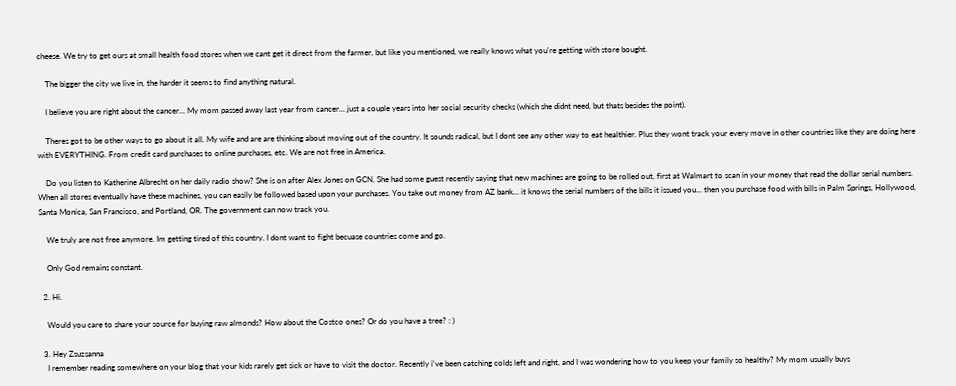cheese. We try to get ours at small health food stores when we cant get it direct from the farmer, but like you mentioned, we really knows what you're getting with store bought.

    The bigger the city we live in, the harder it seems to find anything natural.

    I believe you are right about the cancer... My mom passed away last year from cancer... just a couple years into her social security checks (which she didnt need, but thats besides the point).

    Theres got to be other ways to go about it all. My wife and are are thinking about moving out of the country. It sounds radical, but I dont see any other way to eat healthier. Plus they wont track your every move in other countries like they are doing here with EVERYTHING. From credit card purchases to online purchases, etc. We are not free in America.

    Do you listen to Katherine Albrecht on her daily radio show? She is on after Alex Jones on GCN. She had some guest recently saying that new machines are going to be rolled out, first at Walmart to scan in your money that read the dollar serial numbers. When all stores eventually have these machines, you can easily be followed based upon your purchases. You take out money from AZ bank... it knows the serial numbers of the bills it issued you... then you purchase food with bills in Palm Springs, Hollywood, Santa Monica, San Francisco, and Portland, OR. The government can now track you.

    We truly are not free anymore. Im getting tired of this country. I dont want to fight becuase countries come and go.

    Only God remains constant.

  2. Hi.

    Would you care to share your source for buying raw almonds? How about the Costco ones? Or do you have a tree? : )

  3. Hey Zsuzsanna
    I remember reading somewhere on your blog that your kids rarely get sick or have to visit the doctor. Recently i've been catching colds left and right, and I was wondering how to you keep your family so healthy? My mom usually buys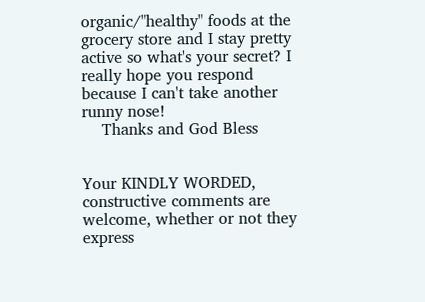organic/"healthy" foods at the grocery store and I stay pretty active so what's your secret? I really hope you respond because I can't take another runny nose!
    Thanks and God Bless


Your KINDLY WORDED, constructive comments are welcome, whether or not they express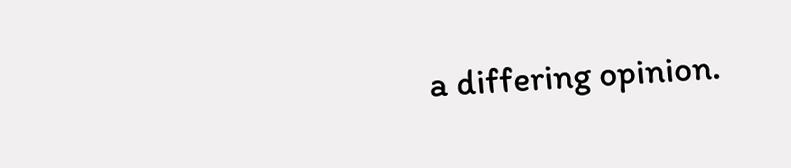a differing opinion.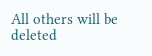All others will be deleted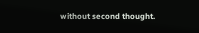without second thought.